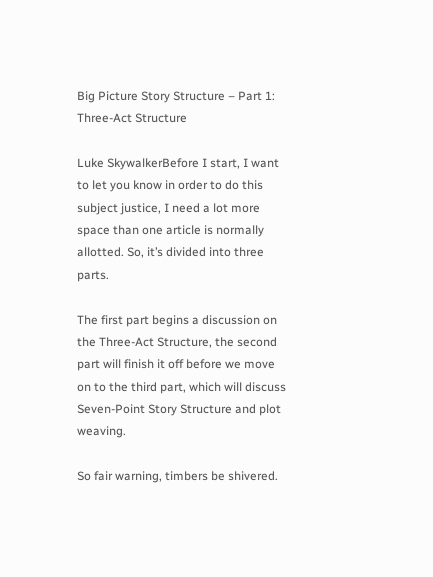Big Picture Story Structure – Part 1: Three-Act Structure

Luke SkywalkerBefore I start, I want to let you know in order to do this subject justice, I need a lot more space than one article is normally allotted. So, it’s divided into three parts.

The first part begins a discussion on the Three-Act Structure, the second part will finish it off before we move on to the third part, which will discuss Seven-Point Story Structure and plot weaving.

So fair warning, timbers be shivered.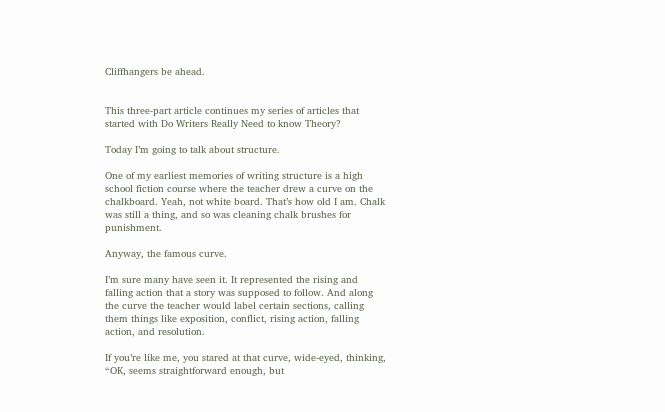Cliffhangers be ahead.


This three-part article continues my series of articles that started with Do Writers Really Need to know Theory?

Today I’m going to talk about structure.

One of my earliest memories of writing structure is a high school fiction course where the teacher drew a curve on the chalkboard. Yeah, not white board. That’s how old I am. Chalk was still a thing, and so was cleaning chalk brushes for punishment.

Anyway, the famous curve.

I’m sure many have seen it. It represented the rising and falling action that a story was supposed to follow. And along the curve the teacher would label certain sections, calling them things like exposition, conflict, rising action, falling action, and resolution.

If you’re like me, you stared at that curve, wide-eyed, thinking, “OK, seems straightforward enough, but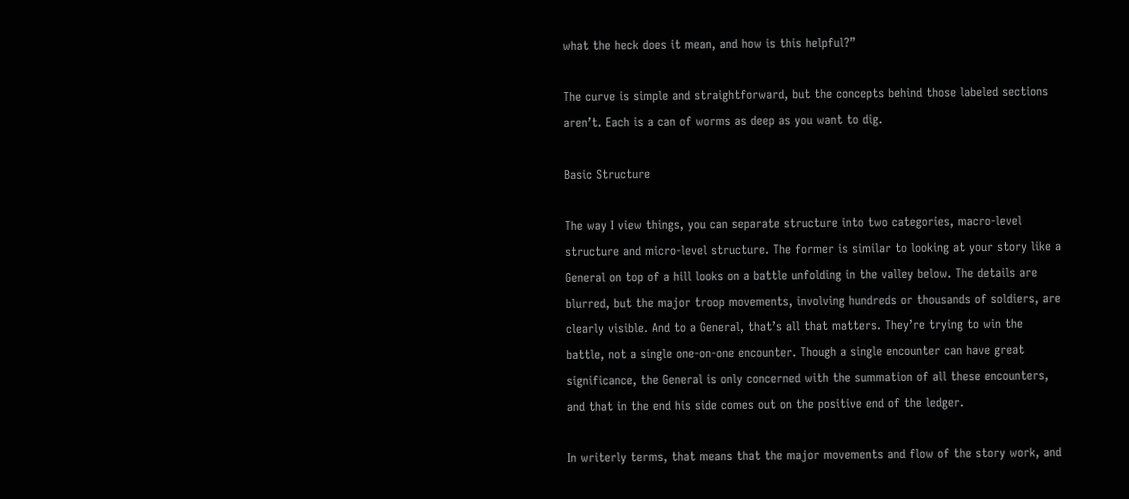what the heck does it mean, and how is this helpful?”

The curve is simple and straightforward, but the concepts behind those labeled sections aren’t. Each is a can of worms as deep as you want to dig.

Basic Structure

The way I view things, you can separate structure into two categories, macro-level structure and micro-level structure. The former is similar to looking at your story like a General on top of a hill looks on a battle unfolding in the valley below. The details are blurred, but the major troop movements, involving hundreds or thousands of soldiers, are clearly visible. And to a General, that’s all that matters. They’re trying to win the battle, not a single one-on-one encounter. Though a single encounter can have great significance, the General is only concerned with the summation of all these encounters, and that in the end his side comes out on the positive end of the ledger.

In writerly terms, that means that the major movements and flow of the story work, and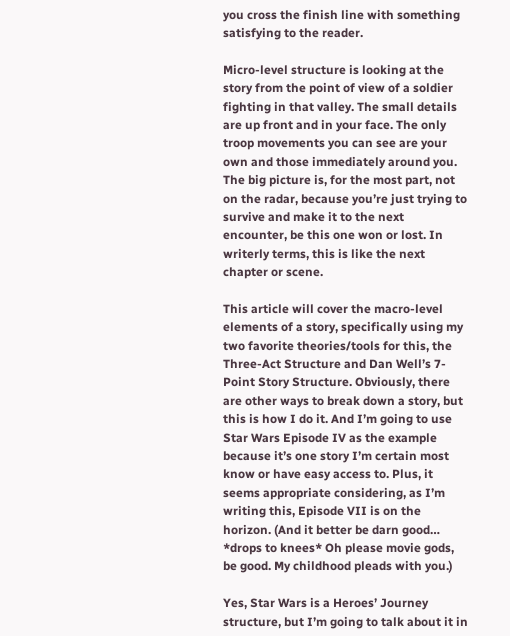you cross the finish line with something satisfying to the reader.

Micro-level structure is looking at the story from the point of view of a soldier fighting in that valley. The small details are up front and in your face. The only troop movements you can see are your own and those immediately around you. The big picture is, for the most part, not on the radar, because you’re just trying to survive and make it to the next encounter, be this one won or lost. In writerly terms, this is like the next chapter or scene.

This article will cover the macro-level elements of a story, specifically using my two favorite theories/tools for this, the Three-Act Structure and Dan Well’s 7-Point Story Structure. Obviously, there are other ways to break down a story, but this is how I do it. And I’m going to use Star Wars Episode IV as the example because it’s one story I’m certain most know or have easy access to. Plus, it seems appropriate considering, as I’m writing this, Episode VII is on the horizon. (And it better be darn good… *drops to knees* Oh please movie gods, be good. My childhood pleads with you.)

Yes, Star Wars is a Heroes’ Journey structure, but I’m going to talk about it in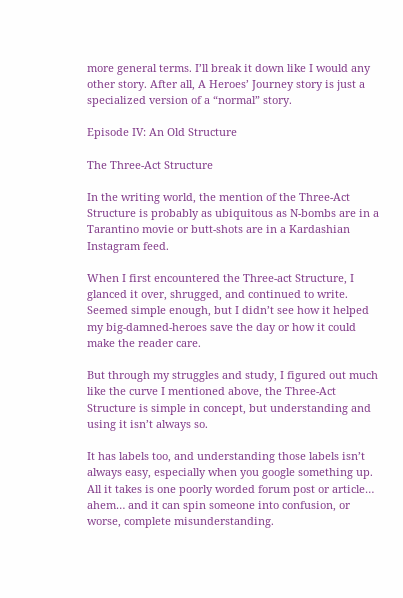more general terms. I’ll break it down like I would any other story. After all, A Heroes’ Journey story is just a specialized version of a “normal” story.

Episode IV: An Old Structure

The Three-Act Structure

In the writing world, the mention of the Three-Act Structure is probably as ubiquitous as N-bombs are in a Tarantino movie or butt-shots are in a Kardashian Instagram feed.

When I first encountered the Three-act Structure, I glanced it over, shrugged, and continued to write. Seemed simple enough, but I didn’t see how it helped my big-damned-heroes save the day or how it could make the reader care.

But through my struggles and study, I figured out much like the curve I mentioned above, the Three-Act Structure is simple in concept, but understanding and using it isn’t always so.

It has labels too, and understanding those labels isn’t always easy, especially when you google something up. All it takes is one poorly worded forum post or article… ahem… and it can spin someone into confusion, or worse, complete misunderstanding.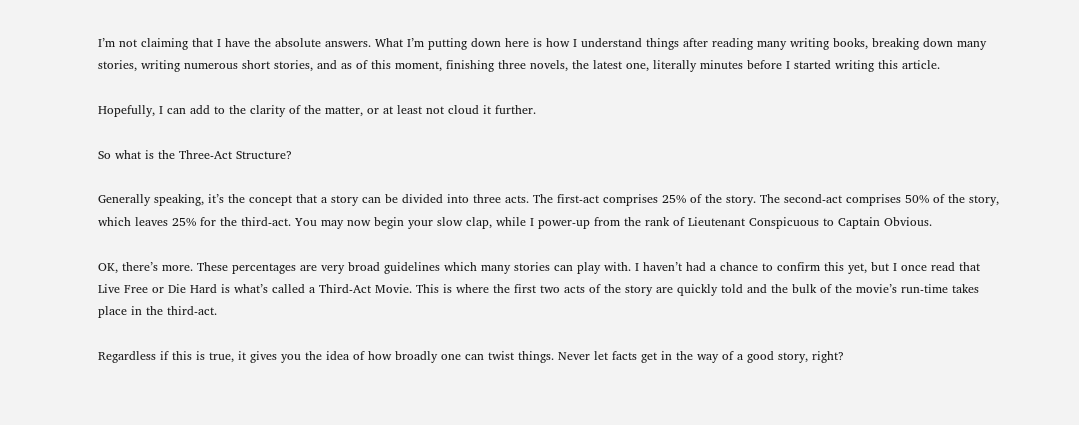I’m not claiming that I have the absolute answers. What I’m putting down here is how I understand things after reading many writing books, breaking down many stories, writing numerous short stories, and as of this moment, finishing three novels, the latest one, literally minutes before I started writing this article.

Hopefully, I can add to the clarity of the matter, or at least not cloud it further.

So what is the Three-Act Structure?

Generally speaking, it’s the concept that a story can be divided into three acts. The first-act comprises 25% of the story. The second-act comprises 50% of the story, which leaves 25% for the third-act. You may now begin your slow clap, while I power-up from the rank of Lieutenant Conspicuous to Captain Obvious.

OK, there’s more. These percentages are very broad guidelines which many stories can play with. I haven’t had a chance to confirm this yet, but I once read that Live Free or Die Hard is what’s called a Third-Act Movie. This is where the first two acts of the story are quickly told and the bulk of the movie’s run-time takes place in the third-act.

Regardless if this is true, it gives you the idea of how broadly one can twist things. Never let facts get in the way of a good story, right?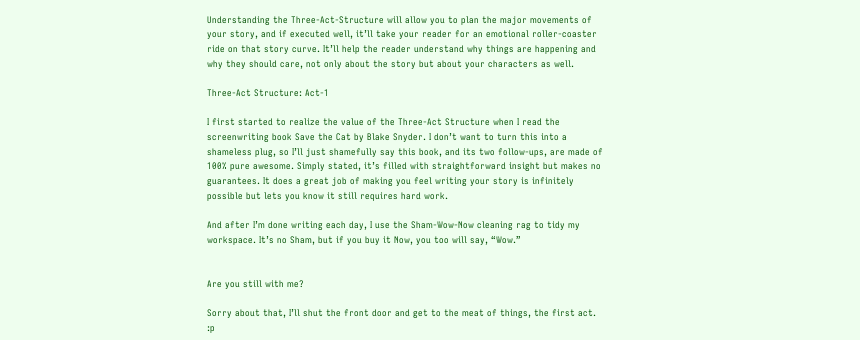Understanding the Three-Act-Structure will allow you to plan the major movements of your story, and if executed well, it’ll take your reader for an emotional roller-coaster ride on that story curve. It’ll help the reader understand why things are happening and why they should care, not only about the story but about your characters as well.

Three-Act Structure: Act-1

I first started to realize the value of the Three-Act Structure when I read the screenwriting book Save the Cat by Blake Snyder. I don’t want to turn this into a shameless plug, so I’ll just shamefully say this book, and its two follow-ups, are made of 100% pure awesome. Simply stated, it’s filled with straightforward insight but makes no guarantees. It does a great job of making you feel writing your story is infinitely possible but lets you know it still requires hard work.

And after I’m done writing each day, I use the Sham-Wow-Now cleaning rag to tidy my workspace. It’s no Sham, but if you buy it Now, you too will say, “Wow.”


Are you still with me?

Sorry about that, I’ll shut the front door and get to the meat of things, the first act. :p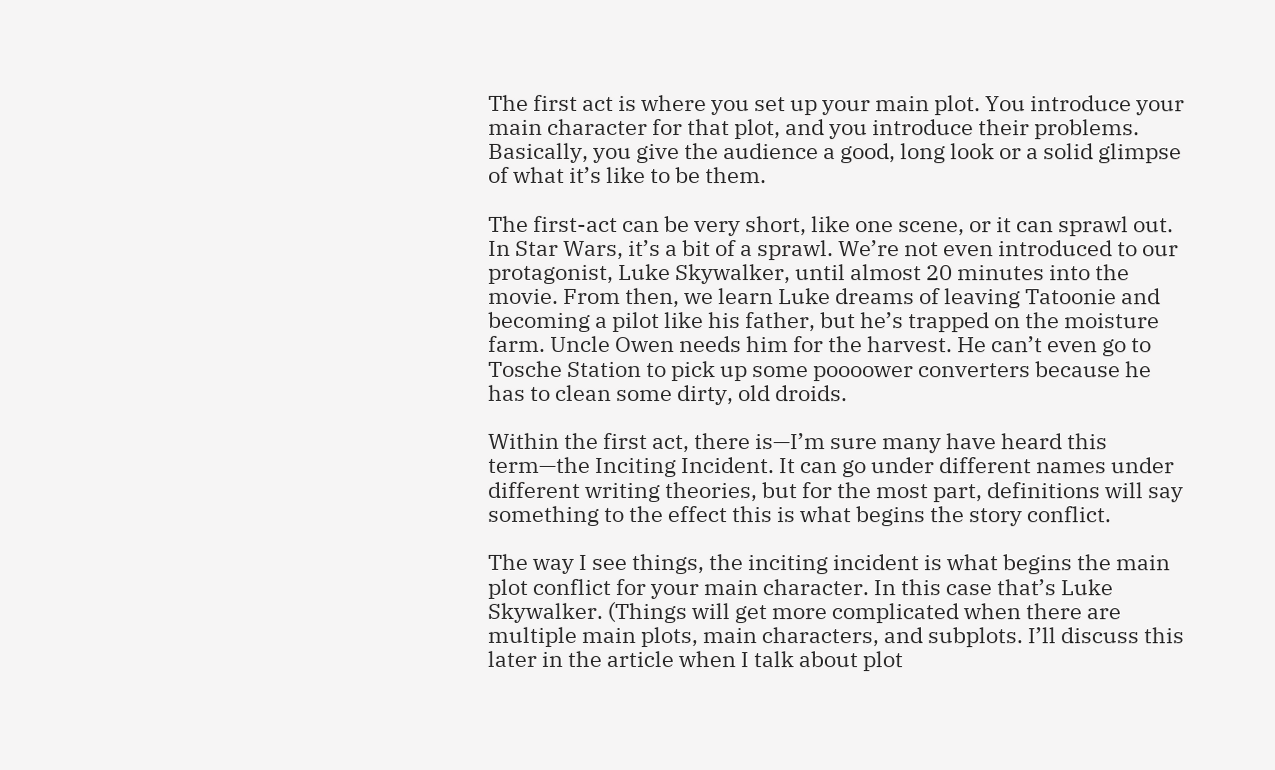The first act is where you set up your main plot. You introduce your main character for that plot, and you introduce their problems. Basically, you give the audience a good, long look or a solid glimpse of what it’s like to be them.

The first-act can be very short, like one scene, or it can sprawl out. In Star Wars, it’s a bit of a sprawl. We’re not even introduced to our protagonist, Luke Skywalker, until almost 20 minutes into the movie. From then, we learn Luke dreams of leaving Tatoonie and becoming a pilot like his father, but he’s trapped on the moisture farm. Uncle Owen needs him for the harvest. He can’t even go to Tosche Station to pick up some poooower converters because he has to clean some dirty, old droids.

Within the first act, there is—I’m sure many have heard this term—the Inciting Incident. It can go under different names under different writing theories, but for the most part, definitions will say something to the effect this is what begins the story conflict.

The way I see things, the inciting incident is what begins the main plot conflict for your main character. In this case that’s Luke Skywalker. (Things will get more complicated when there are multiple main plots, main characters, and subplots. I’ll discuss this later in the article when I talk about plot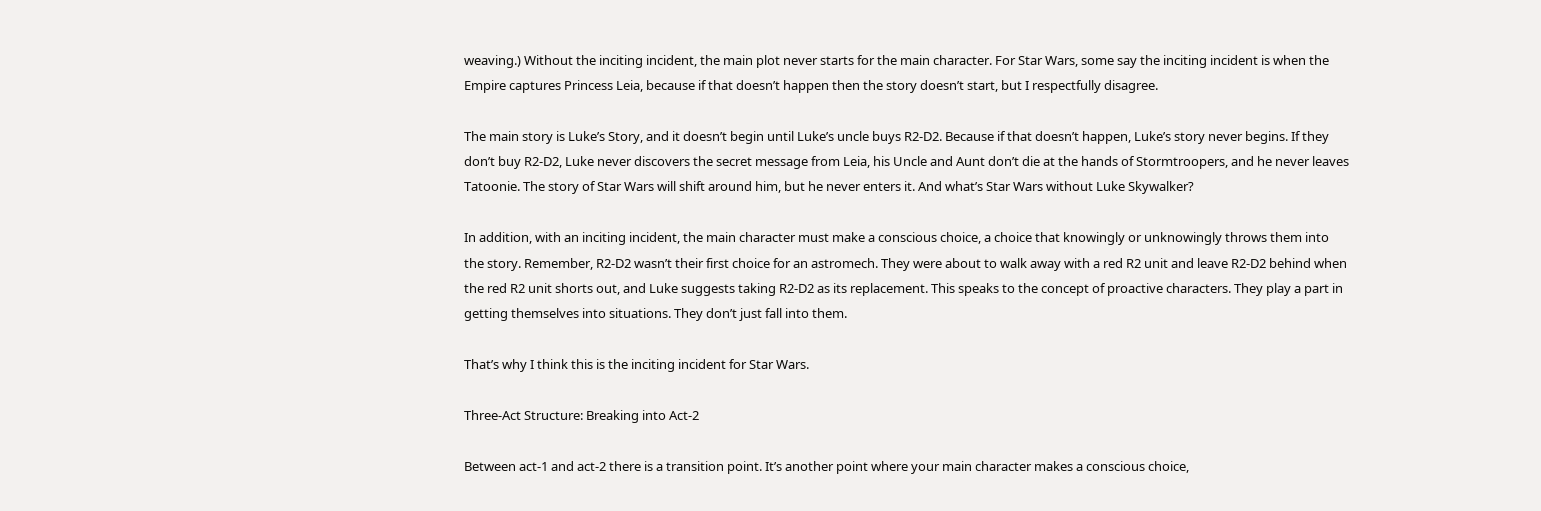weaving.) Without the inciting incident, the main plot never starts for the main character. For Star Wars, some say the inciting incident is when the Empire captures Princess Leia, because if that doesn’t happen then the story doesn’t start, but I respectfully disagree.

The main story is Luke’s Story, and it doesn’t begin until Luke’s uncle buys R2-D2. Because if that doesn’t happen, Luke’s story never begins. If they don’t buy R2-D2, Luke never discovers the secret message from Leia, his Uncle and Aunt don’t die at the hands of Stormtroopers, and he never leaves Tatoonie. The story of Star Wars will shift around him, but he never enters it. And what’s Star Wars without Luke Skywalker?

In addition, with an inciting incident, the main character must make a conscious choice, a choice that knowingly or unknowingly throws them into the story. Remember, R2-D2 wasn’t their first choice for an astromech. They were about to walk away with a red R2 unit and leave R2-D2 behind when the red R2 unit shorts out, and Luke suggests taking R2-D2 as its replacement. This speaks to the concept of proactive characters. They play a part in getting themselves into situations. They don’t just fall into them.

That’s why I think this is the inciting incident for Star Wars.

Three-Act Structure: Breaking into Act-2

Between act-1 and act-2 there is a transition point. It’s another point where your main character makes a conscious choice,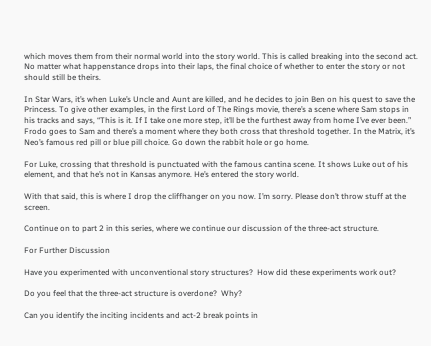which moves them from their normal world into the story world. This is called breaking into the second act. No matter what happenstance drops into their laps, the final choice of whether to enter the story or not should still be theirs.

In Star Wars, it’s when Luke’s Uncle and Aunt are killed, and he decides to join Ben on his quest to save the Princess. To give other examples, in the first Lord of The Rings movie, there’s a scene where Sam stops in his tracks and says, “This is it. If I take one more step, it’ll be the furthest away from home I’ve ever been.” Frodo goes to Sam and there’s a moment where they both cross that threshold together. In the Matrix, it’s Neo’s famous red pill or blue pill choice. Go down the rabbit hole or go home.

For Luke, crossing that threshold is punctuated with the famous cantina scene. It shows Luke out of his element, and that he’s not in Kansas anymore. He’s entered the story world.

With that said, this is where I drop the cliffhanger on you now. I’m sorry. Please don’t throw stuff at the screen.

Continue on to part 2 in this series, where we continue our discussion of the three-act structure.

For Further Discussion

Have you experimented with unconventional story structures?  How did these experiments work out?

Do you feel that the three-act structure is overdone?  Why?

Can you identify the inciting incidents and act-2 break points in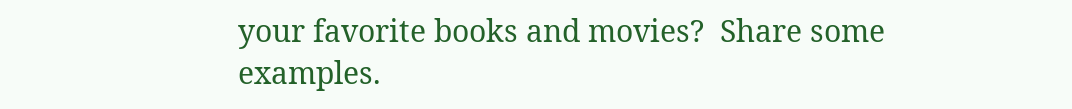your favorite books and movies?  Share some examples.